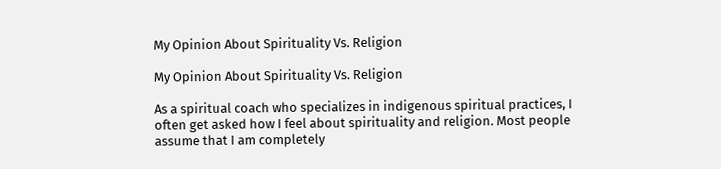My Opinion About Spirituality Vs. Religion

My Opinion About Spirituality Vs. Religion

As a spiritual coach who specializes in indigenous spiritual practices, I often get asked how I feel about spirituality and religion. Most people assume that I am completely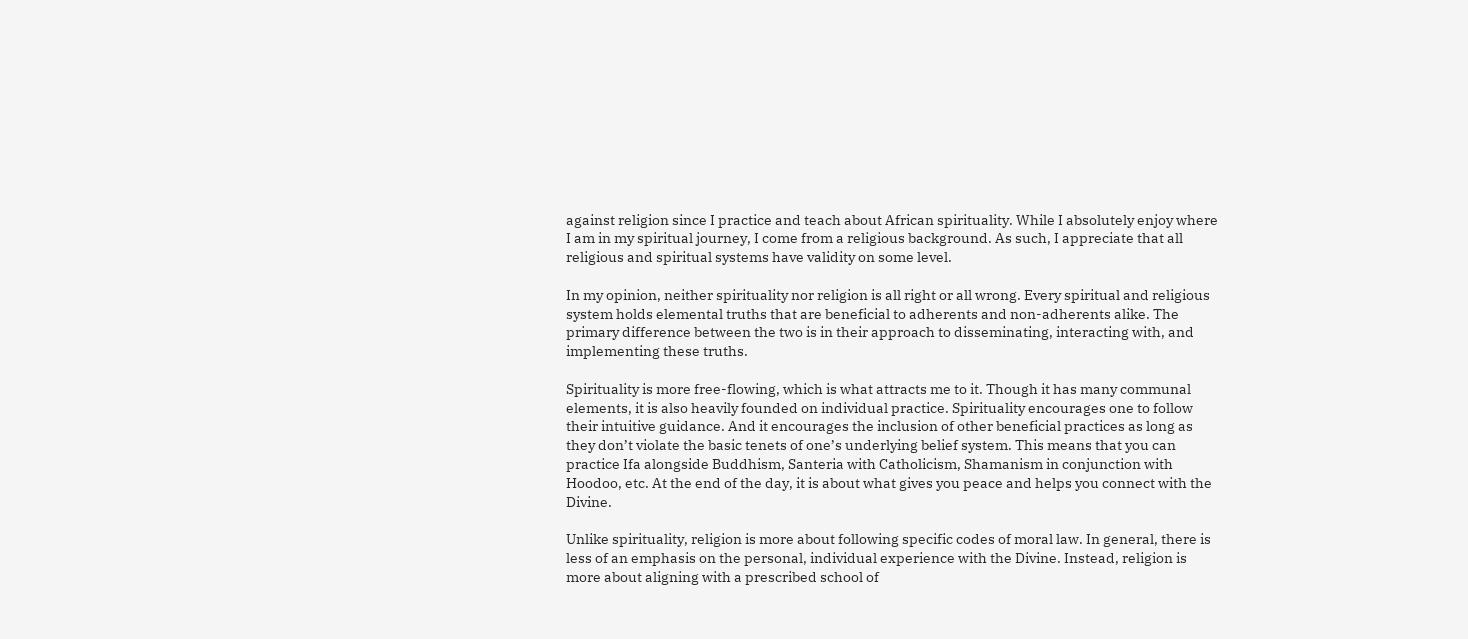against religion since I practice and teach about African spirituality. While I absolutely enjoy where I am in my spiritual journey, I come from a religious background. As such, I appreciate that all religious and spiritual systems have validity on some level.

In my opinion, neither spirituality nor religion is all right or all wrong. Every spiritual and religious system holds elemental truths that are beneficial to adherents and non-adherents alike. The primary difference between the two is in their approach to disseminating, interacting with, and implementing these truths.

Spirituality is more free-flowing, which is what attracts me to it. Though it has many communal elements, it is also heavily founded on individual practice. Spirituality encourages one to follow their intuitive guidance. And it encourages the inclusion of other beneficial practices as long as they don’t violate the basic tenets of one’s underlying belief system. This means that you can practice Ifa alongside Buddhism, Santeria with Catholicism, Shamanism in conjunction with Hoodoo, etc. At the end of the day, it is about what gives you peace and helps you connect with the Divine.

Unlike spirituality, religion is more about following specific codes of moral law. In general, there is less of an emphasis on the personal, individual experience with the Divine. Instead, religion is more about aligning with a prescribed school of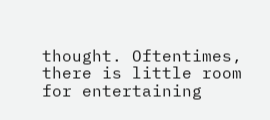thought. Oftentimes, there is little room for entertaining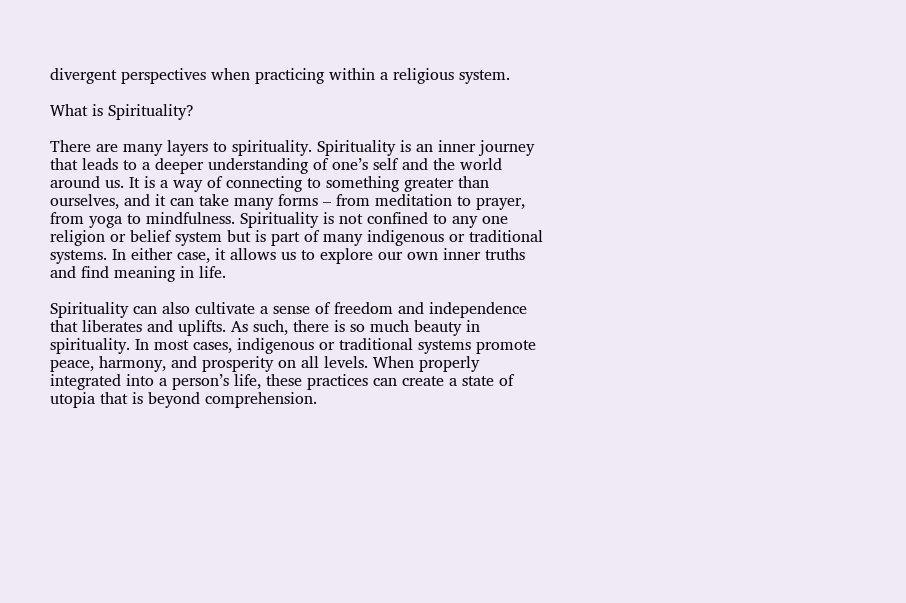divergent perspectives when practicing within a religious system.

What is Spirituality?

There are many layers to spirituality. Spirituality is an inner journey that leads to a deeper understanding of one’s self and the world around us. It is a way of connecting to something greater than ourselves, and it can take many forms – from meditation to prayer, from yoga to mindfulness. Spirituality is not confined to any one religion or belief system but is part of many indigenous or traditional systems. In either case, it allows us to explore our own inner truths and find meaning in life.

Spirituality can also cultivate a sense of freedom and independence that liberates and uplifts. As such, there is so much beauty in spirituality. In most cases, indigenous or traditional systems promote peace, harmony, and prosperity on all levels. When properly integrated into a person’s life, these practices can create a state of utopia that is beyond comprehension.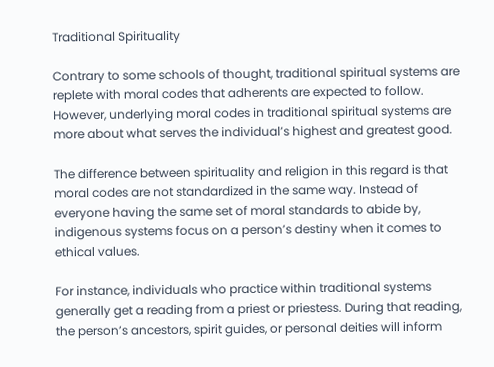Traditional Spirituality

Contrary to some schools of thought, traditional spiritual systems are replete with moral codes that adherents are expected to follow. However, underlying moral codes in traditional spiritual systems are more about what serves the individual’s highest and greatest good.

The difference between spirituality and religion in this regard is that moral codes are not standardized in the same way. Instead of everyone having the same set of moral standards to abide by, indigenous systems focus on a person’s destiny when it comes to ethical values.

For instance, individuals who practice within traditional systems generally get a reading from a priest or priestess. During that reading, the person’s ancestors, spirit guides, or personal deities will inform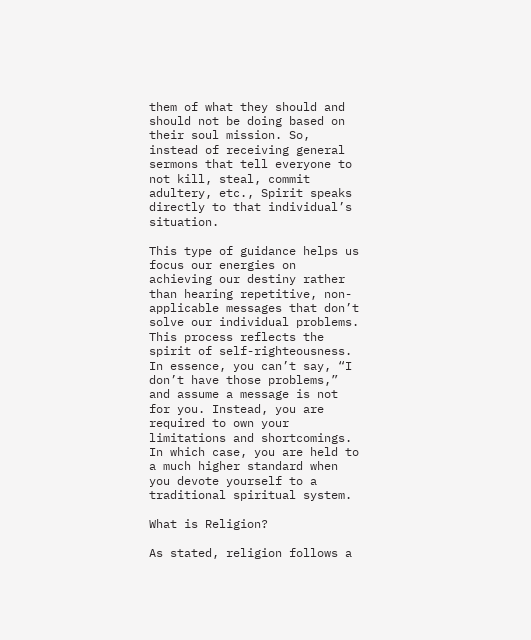them of what they should and should not be doing based on their soul mission. So, instead of receiving general sermons that tell everyone to not kill, steal, commit adultery, etc., Spirit speaks directly to that individual’s situation.

This type of guidance helps us focus our energies on achieving our destiny rather than hearing repetitive, non-applicable messages that don’t solve our individual problems. This process reflects the spirit of self-righteousness. In essence, you can’t say, “I don’t have those problems,” and assume a message is not for you. Instead, you are required to own your limitations and shortcomings. In which case, you are held to a much higher standard when you devote yourself to a traditional spiritual system.

What is Religion?

As stated, religion follows a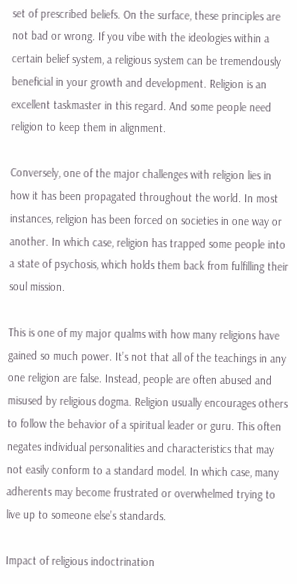set of prescribed beliefs. On the surface, these principles are not bad or wrong. If you vibe with the ideologies within a certain belief system, a religious system can be tremendously beneficial in your growth and development. Religion is an excellent taskmaster in this regard. And some people need religion to keep them in alignment.

Conversely, one of the major challenges with religion lies in how it has been propagated throughout the world. In most instances, religion has been forced on societies in one way or another. In which case, religion has trapped some people into a state of psychosis, which holds them back from fulfilling their soul mission.

This is one of my major qualms with how many religions have gained so much power. It’s not that all of the teachings in any one religion are false. Instead, people are often abused and misused by religious dogma. Religion usually encourages others to follow the behavior of a spiritual leader or guru. This often negates individual personalities and characteristics that may not easily conform to a standard model. In which case, many adherents may become frustrated or overwhelmed trying to live up to someone else’s standards.

Impact of religious indoctrination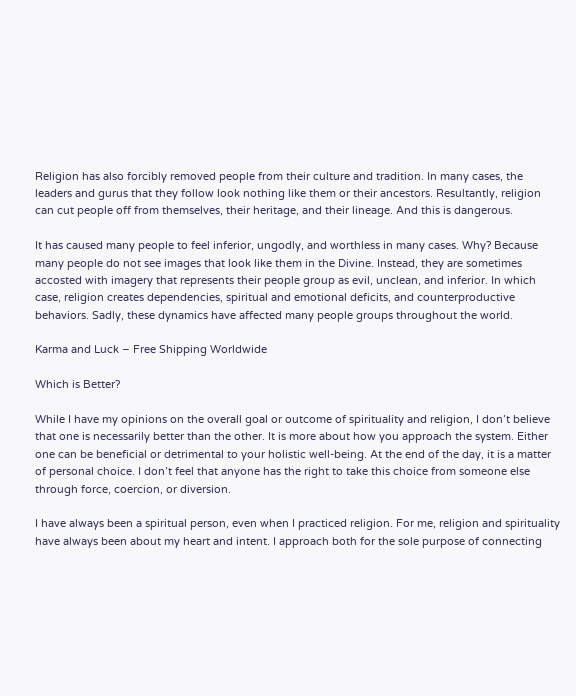Religion has also forcibly removed people from their culture and tradition. In many cases, the leaders and gurus that they follow look nothing like them or their ancestors. Resultantly, religion can cut people off from themselves, their heritage, and their lineage. And this is dangerous.

It has caused many people to feel inferior, ungodly, and worthless in many cases. Why? Because many people do not see images that look like them in the Divine. Instead, they are sometimes accosted with imagery that represents their people group as evil, unclean, and inferior. In which case, religion creates dependencies, spiritual and emotional deficits, and counterproductive behaviors. Sadly, these dynamics have affected many people groups throughout the world.

Karma and Luck – Free Shipping Worldwide

Which is Better?

While I have my opinions on the overall goal or outcome of spirituality and religion, I don’t believe that one is necessarily better than the other. It is more about how you approach the system. Either one can be beneficial or detrimental to your holistic well-being. At the end of the day, it is a matter of personal choice. I don’t feel that anyone has the right to take this choice from someone else through force, coercion, or diversion.

I have always been a spiritual person, even when I practiced religion. For me, religion and spirituality have always been about my heart and intent. I approach both for the sole purpose of connecting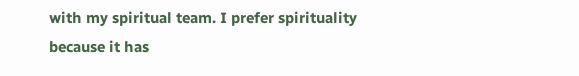with my spiritual team. I prefer spirituality because it has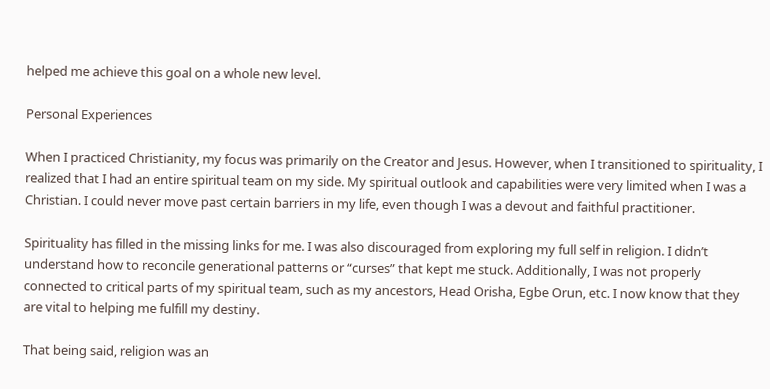helped me achieve this goal on a whole new level.

Personal Experiences

When I practiced Christianity, my focus was primarily on the Creator and Jesus. However, when I transitioned to spirituality, I realized that I had an entire spiritual team on my side. My spiritual outlook and capabilities were very limited when I was a Christian. I could never move past certain barriers in my life, even though I was a devout and faithful practitioner.

Spirituality has filled in the missing links for me. I was also discouraged from exploring my full self in religion. I didn’t understand how to reconcile generational patterns or “curses” that kept me stuck. Additionally, I was not properly connected to critical parts of my spiritual team, such as my ancestors, Head Orisha, Egbe Orun, etc. I now know that they are vital to helping me fulfill my destiny.

That being said, religion was an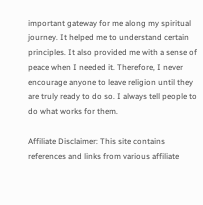important gateway for me along my spiritual journey. It helped me to understand certain principles. It also provided me with a sense of peace when I needed it. Therefore, I never encourage anyone to leave religion until they are truly ready to do so. I always tell people to do what works for them.

Affiliate Disclaimer: This site contains references and links from various affiliate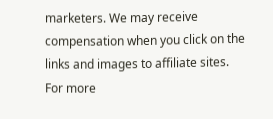marketers. We may receive compensation when you click on the links and images to affiliate sites. For more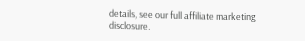details, see our full affiliate marketing disclosure.